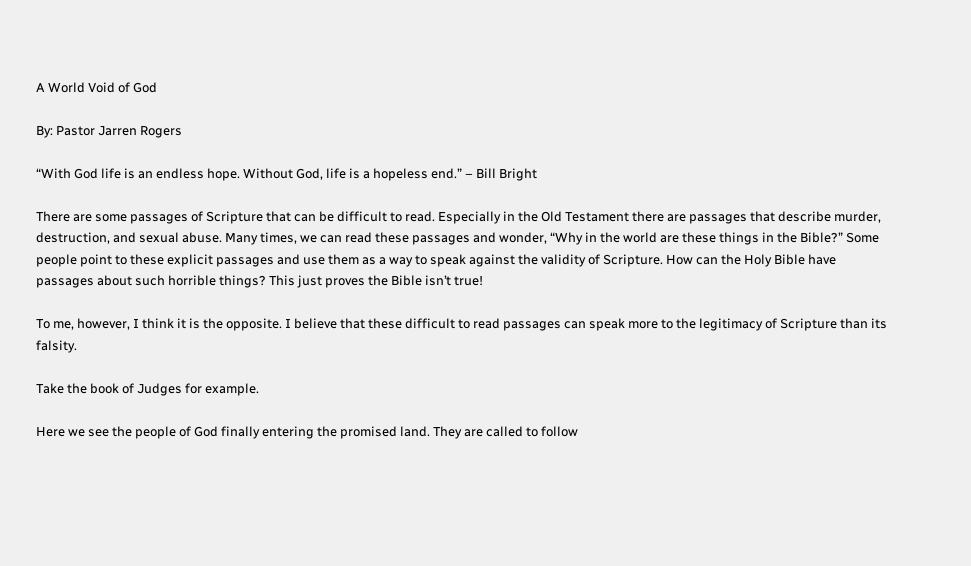A World Void of God

By: Pastor Jarren Rogers

“With God life is an endless hope. Without God, life is a hopeless end.” – Bill Bright

There are some passages of Scripture that can be difficult to read. Especially in the Old Testament there are passages that describe murder, destruction, and sexual abuse. Many times, we can read these passages and wonder, “Why in the world are these things in the Bible?” Some people point to these explicit passages and use them as a way to speak against the validity of Scripture. How can the Holy Bible have passages about such horrible things? This just proves the Bible isn’t true!

To me, however, I think it is the opposite. I believe that these difficult to read passages can speak more to the legitimacy of Scripture than its falsity.

Take the book of Judges for example.

Here we see the people of God finally entering the promised land. They are called to follow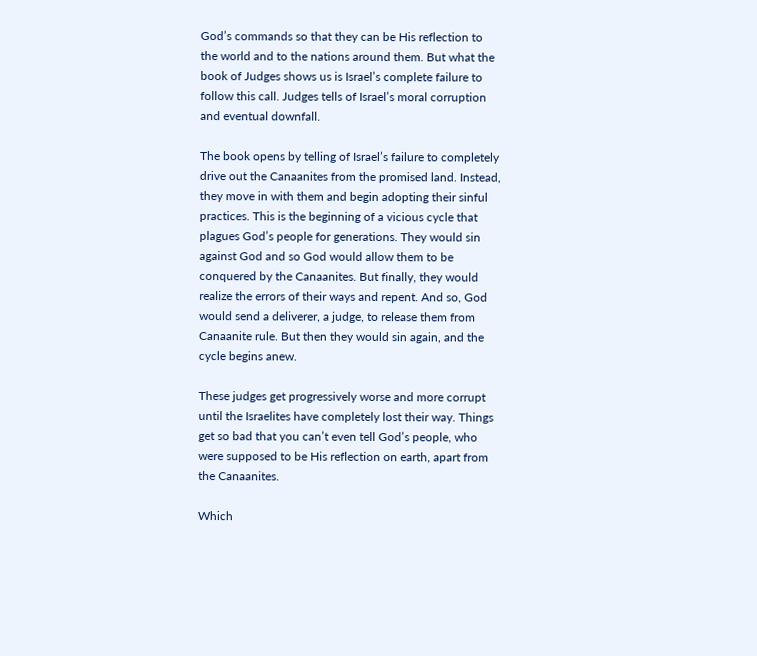God’s commands so that they can be His reflection to the world and to the nations around them. But what the book of Judges shows us is Israel’s complete failure to follow this call. Judges tells of Israel’s moral corruption and eventual downfall.

The book opens by telling of Israel’s failure to completely drive out the Canaanites from the promised land. Instead, they move in with them and begin adopting their sinful practices. This is the beginning of a vicious cycle that plagues God’s people for generations. They would sin against God and so God would allow them to be conquered by the Canaanites. But finally, they would realize the errors of their ways and repent. And so, God would send a deliverer, a judge, to release them from Canaanite rule. But then they would sin again, and the cycle begins anew.

These judges get progressively worse and more corrupt until the Israelites have completely lost their way. Things get so bad that you can’t even tell God’s people, who were supposed to be His reflection on earth, apart from the Canaanites.

Which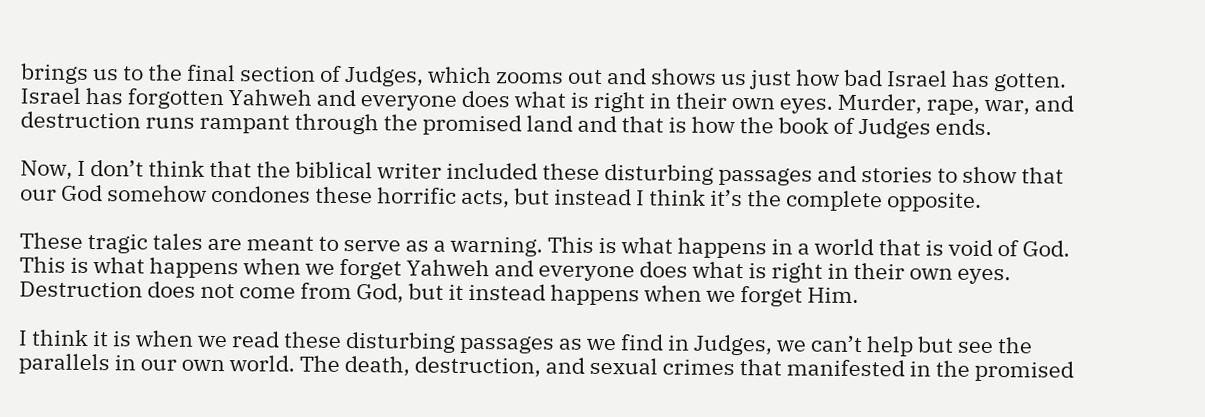brings us to the final section of Judges, which zooms out and shows us just how bad Israel has gotten. Israel has forgotten Yahweh and everyone does what is right in their own eyes. Murder, rape, war, and destruction runs rampant through the promised land and that is how the book of Judges ends.

Now, I don’t think that the biblical writer included these disturbing passages and stories to show that our God somehow condones these horrific acts, but instead I think it’s the complete opposite.

These tragic tales are meant to serve as a warning. This is what happens in a world that is void of God. This is what happens when we forget Yahweh and everyone does what is right in their own eyes. Destruction does not come from God, but it instead happens when we forget Him.

I think it is when we read these disturbing passages as we find in Judges, we can’t help but see the parallels in our own world. The death, destruction, and sexual crimes that manifested in the promised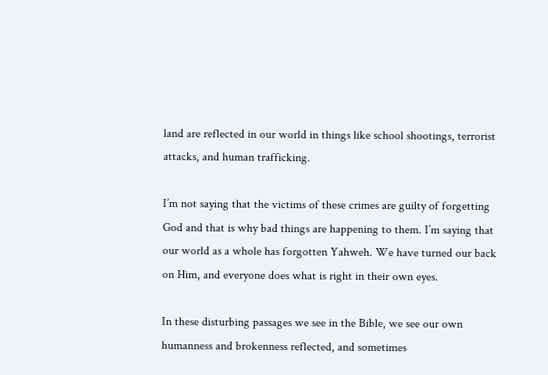land are reflected in our world in things like school shootings, terrorist attacks, and human trafficking.

I’m not saying that the victims of these crimes are guilty of forgetting God and that is why bad things are happening to them. I’m saying that our world as a whole has forgotten Yahweh. We have turned our back on Him, and everyone does what is right in their own eyes.

In these disturbing passages we see in the Bible, we see our own humanness and brokenness reflected, and sometimes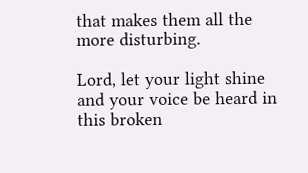that makes them all the more disturbing.

Lord, let your light shine and your voice be heard in this broken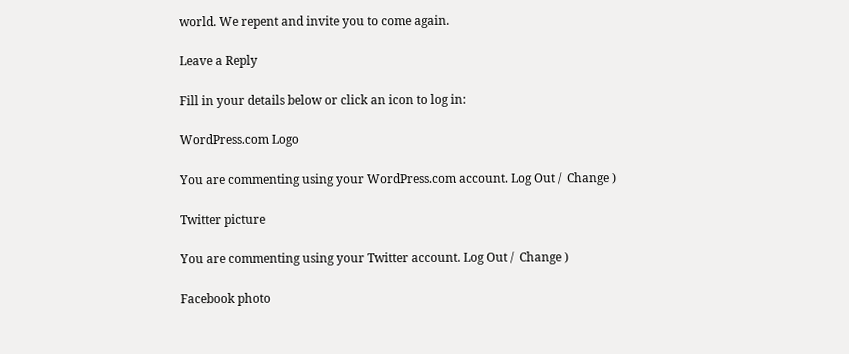world. We repent and invite you to come again.

Leave a Reply

Fill in your details below or click an icon to log in:

WordPress.com Logo

You are commenting using your WordPress.com account. Log Out /  Change )

Twitter picture

You are commenting using your Twitter account. Log Out /  Change )

Facebook photo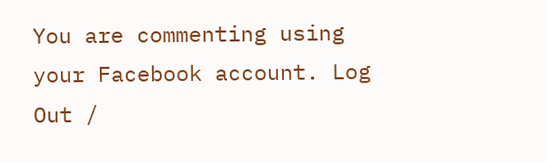You are commenting using your Facebook account. Log Out /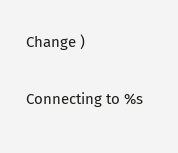Change )

Connecting to %s